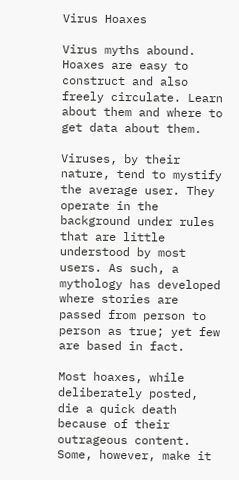Virus Hoaxes

Virus myths abound. Hoaxes are easy to construct and also freely circulate. Learn about them and where to get data about them.

Viruses, by their nature, tend to mystify the average user. They operate in the background under rules that are little understood by most users. As such, a mythology has developed where stories are passed from person to person as true; yet few are based in fact.

Most hoaxes, while deliberately posted, die a quick death because of their outrageous content. Some, however, make it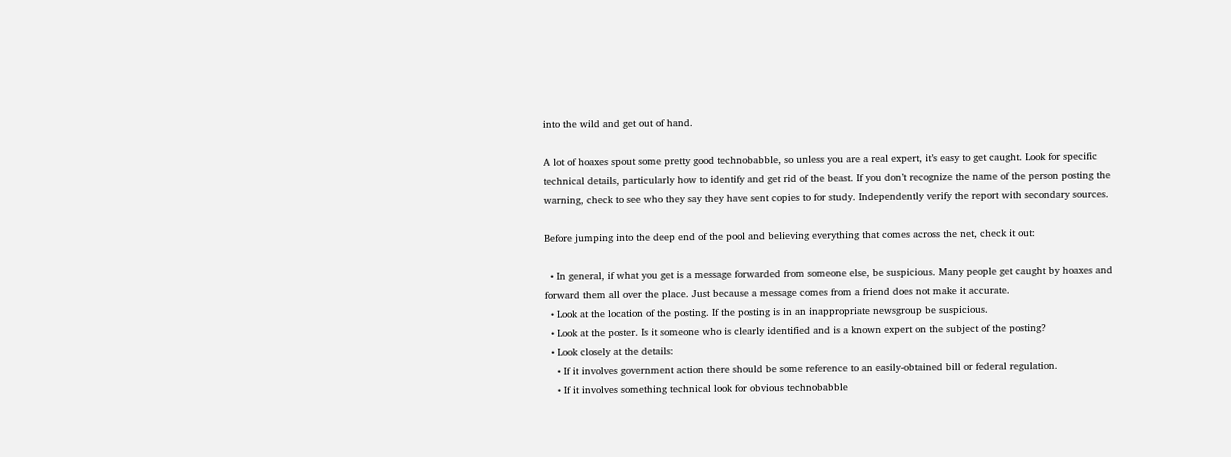into the wild and get out of hand.

A lot of hoaxes spout some pretty good technobabble, so unless you are a real expert, it’s easy to get caught. Look for specific technical details, particularly how to identify and get rid of the beast. If you don’t recognize the name of the person posting the warning, check to see who they say they have sent copies to for study. Independently verify the report with secondary sources.

Before jumping into the deep end of the pool and believing everything that comes across the net, check it out:

  • In general, if what you get is a message forwarded from someone else, be suspicious. Many people get caught by hoaxes and forward them all over the place. Just because a message comes from a friend does not make it accurate.
  • Look at the location of the posting. If the posting is in an inappropriate newsgroup be suspicious.
  • Look at the poster. Is it someone who is clearly identified and is a known expert on the subject of the posting?
  • Look closely at the details:
    • If it involves government action there should be some reference to an easily-obtained bill or federal regulation.
    • If it involves something technical look for obvious technobabble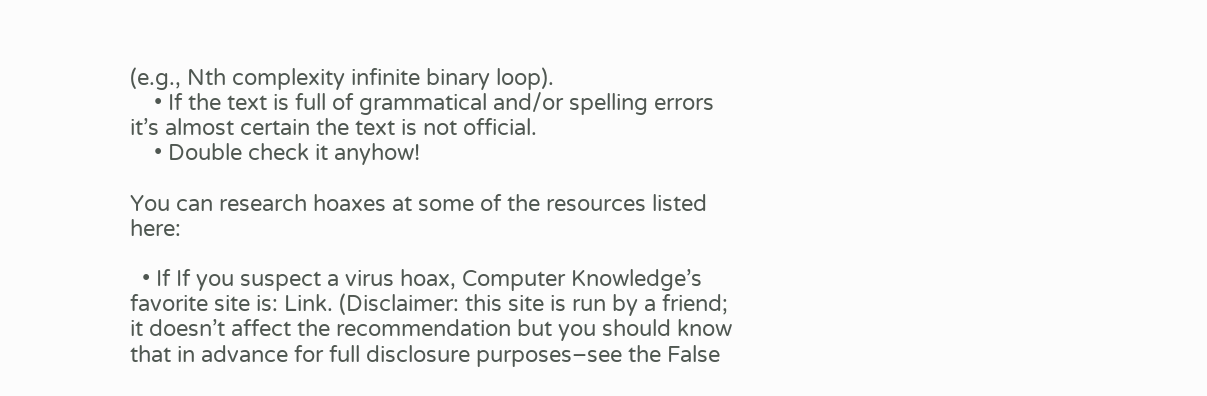(e.g., Nth complexity infinite binary loop).
    • If the text is full of grammatical and/or spelling errors it’s almost certain the text is not official.
    • Double check it anyhow!

You can research hoaxes at some of the resources listed here:

  • If If you suspect a virus hoax, Computer Knowledge’s favorite site is: Link. (Disclaimer: this site is run by a friend; it doesn’t affect the recommendation but you should know that in advance for full disclosure purposes–see the False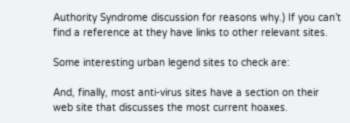Authority Syndrome discussion for reasons why.) If you can’t find a reference at they have links to other relevant sites.

Some interesting urban legend sites to check are:

And, finally, most anti-virus sites have a section on their web site that discusses the most current hoaxes.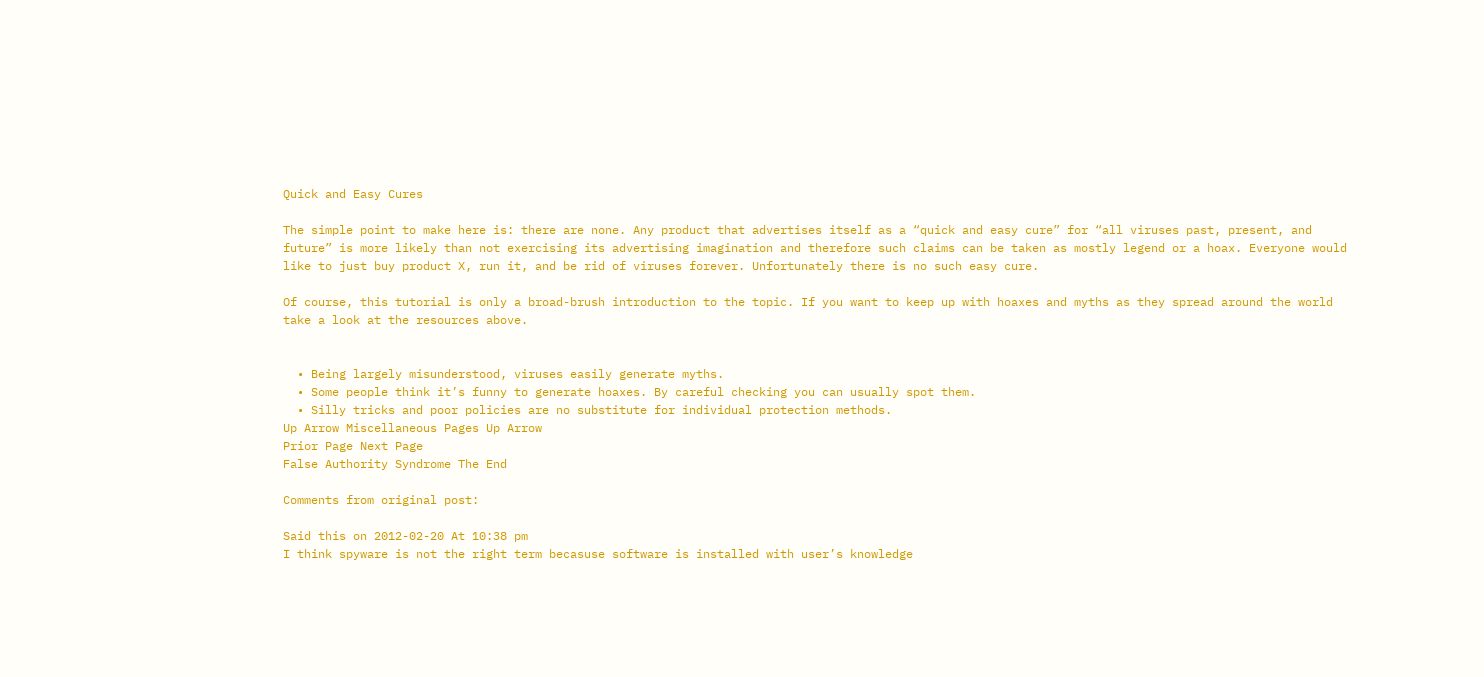Quick and Easy Cures

The simple point to make here is: there are none. Any product that advertises itself as a “quick and easy cure” for “all viruses past, present, and future” is more likely than not exercising its advertising imagination and therefore such claims can be taken as mostly legend or a hoax. Everyone would like to just buy product X, run it, and be rid of viruses forever. Unfortunately there is no such easy cure.

Of course, this tutorial is only a broad-brush introduction to the topic. If you want to keep up with hoaxes and myths as they spread around the world take a look at the resources above.


  • Being largely misunderstood, viruses easily generate myths.
  • Some people think it’s funny to generate hoaxes. By careful checking you can usually spot them.
  • Silly tricks and poor policies are no substitute for individual protection methods.
Up Arrow Miscellaneous Pages Up Arrow
Prior Page Next Page
False Authority Syndrome The End

Comments from original post:

Said this on 2012-02-20 At 10:38 pm
I think spyware is not the right term becasuse software is installed with user’s knowledge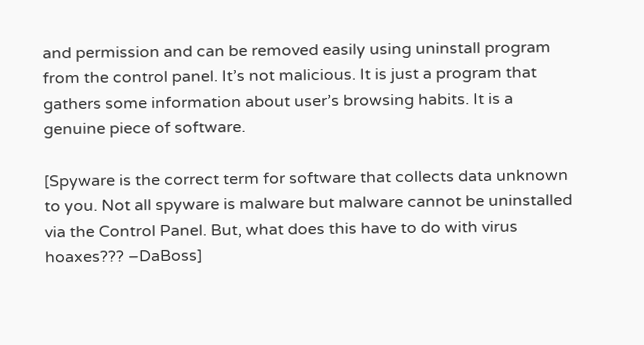and permission and can be removed easily using uninstall program from the control panel. It’s not malicious. It is just a program that gathers some information about user’s browsing habits. It is a genuine piece of software.

[Spyware is the correct term for software that collects data unknown to you. Not all spyware is malware but malware cannot be uninstalled via the Control Panel. But, what does this have to do with virus hoaxes??? –DaBoss]